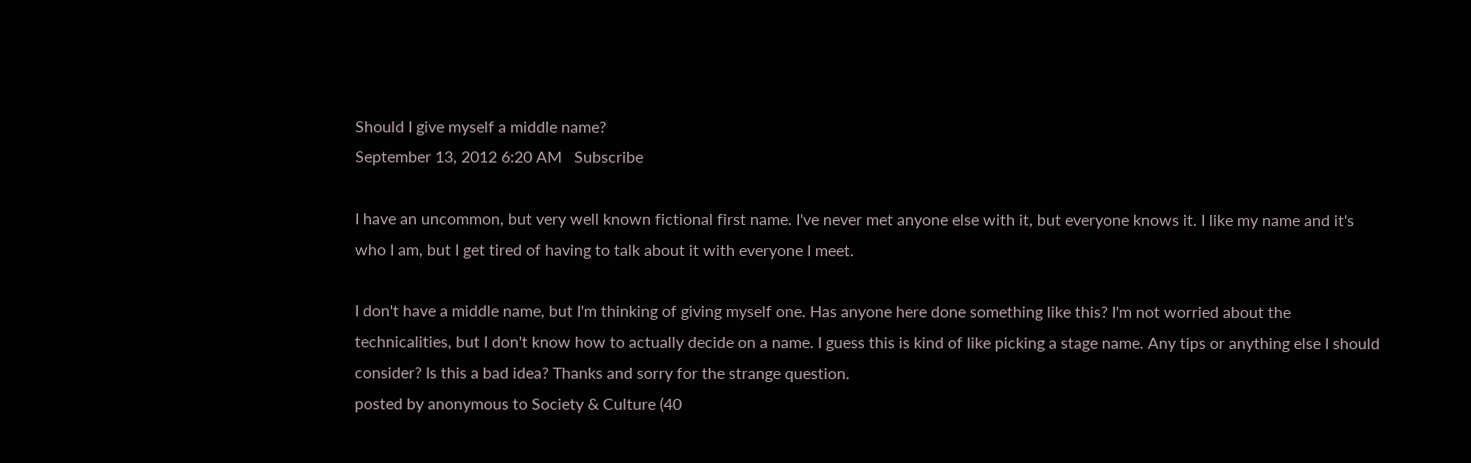Should I give myself a middle name?
September 13, 2012 6:20 AM   Subscribe

I have an uncommon, but very well known fictional first name. I've never met anyone else with it, but everyone knows it. I like my name and it's who I am, but I get tired of having to talk about it with everyone I meet.

I don't have a middle name, but I'm thinking of giving myself one. Has anyone here done something like this? I'm not worried about the technicalities, but I don't know how to actually decide on a name. I guess this is kind of like picking a stage name. Any tips or anything else I should consider? Is this a bad idea? Thanks and sorry for the strange question.
posted by anonymous to Society & Culture (40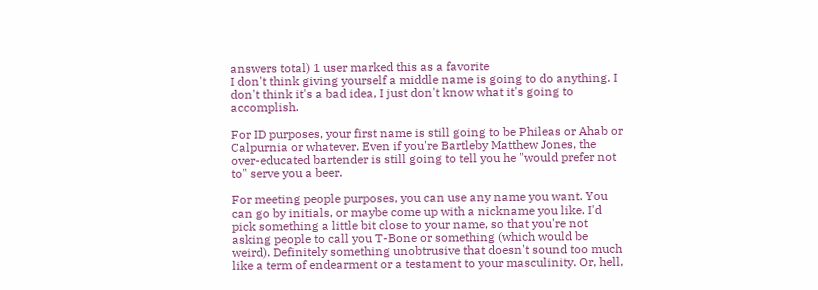answers total) 1 user marked this as a favorite
I don't think giving yourself a middle name is going to do anything. I don't think it's a bad idea, I just don't know what it's going to accomplish.

For ID purposes, your first name is still going to be Phileas or Ahab or Calpurnia or whatever. Even if you're Bartleby Matthew Jones, the over-educated bartender is still going to tell you he "would prefer not to" serve you a beer.

For meeting people purposes, you can use any name you want. You can go by initials, or maybe come up with a nickname you like. I'd pick something a little bit close to your name, so that you're not asking people to call you T-Bone or something (which would be weird). Definitely something unobtrusive that doesn't sound too much like a term of endearment or a testament to your masculinity. Or, hell,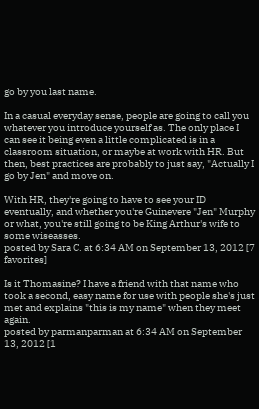go by you last name.

In a casual everyday sense, people are going to call you whatever you introduce yourself as. The only place I can see it being even a little complicated is in a classroom situation, or maybe at work with HR. But then, best practices are probably to just say, "Actually I go by Jen" and move on.

With HR, they're going to have to see your ID eventually, and whether you're Guinevere "Jen" Murphy or what, you're still going to be King Arthur's wife to some wiseasses.
posted by Sara C. at 6:34 AM on September 13, 2012 [7 favorites]

Is it Thomasine? I have a friend with that name who took a second, easy name for use with people she's just met and explains "this is my name" when they meet again.
posted by parmanparman at 6:34 AM on September 13, 2012 [1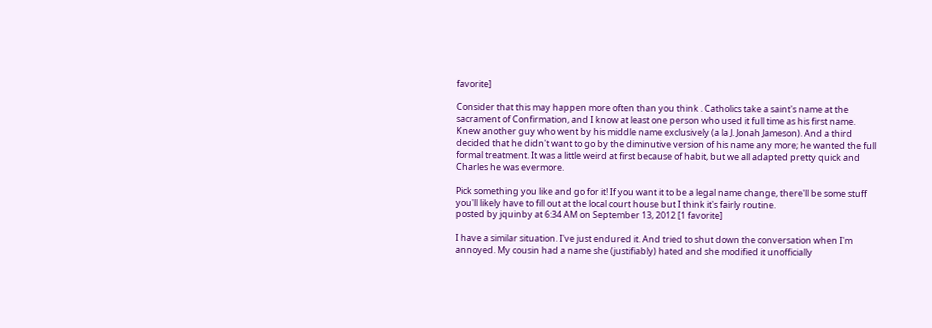favorite]

Consider that this may happen more often than you think . Catholics take a saint's name at the sacrament of Confirmation, and I know at least one person who used it full time as his first name. Knew another guy who went by his middle name exclusively (a la J. Jonah Jameson). And a third decided that he didn't want to go by the diminutive version of his name any more; he wanted the full formal treatment. It was a little weird at first because of habit, but we all adapted pretty quick and Charles he was evermore.

Pick something you like and go for it! If you want it to be a legal name change, there'll be some stuff you'll likely have to fill out at the local court house but I think it's fairly routine.
posted by jquinby at 6:34 AM on September 13, 2012 [1 favorite]

I have a similar situation. I've just endured it. And tried to shut down the conversation when I'm annoyed. My cousin had a name she (justifiably) hated and she modified it unofficially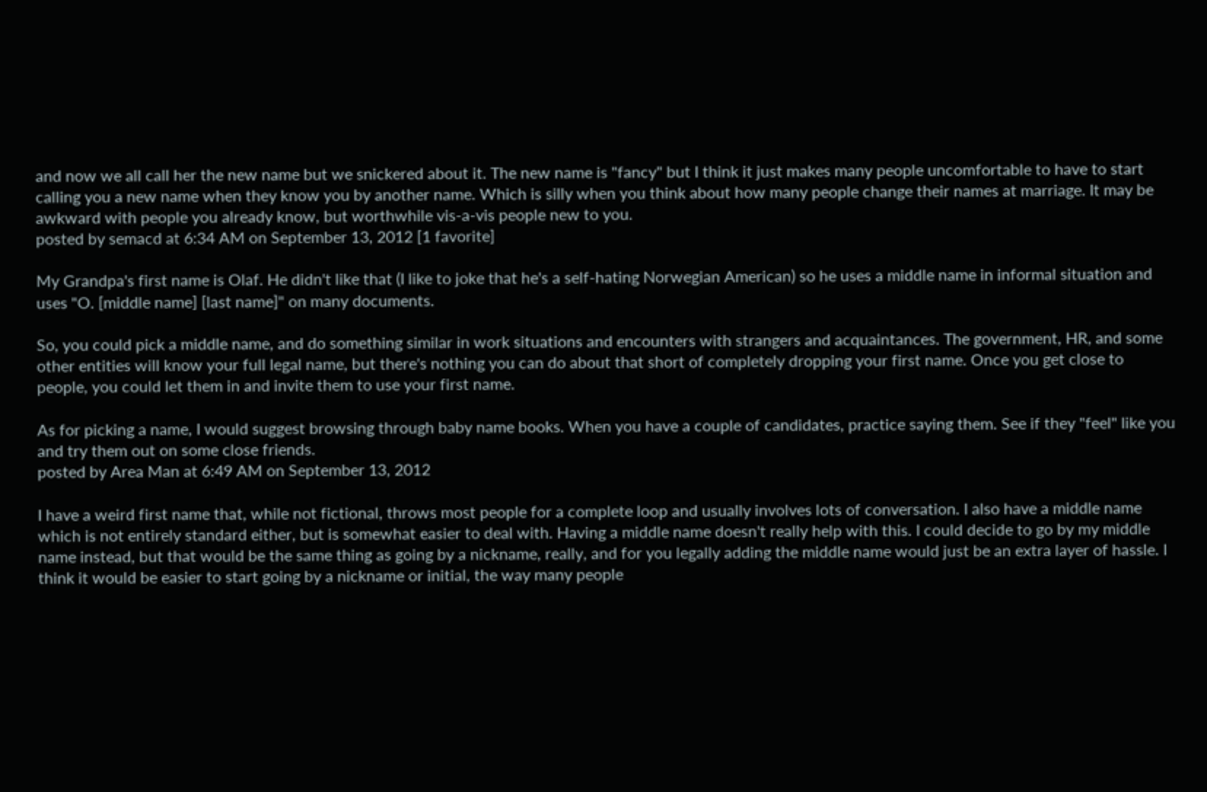and now we all call her the new name but we snickered about it. The new name is "fancy" but I think it just makes many people uncomfortable to have to start calling you a new name when they know you by another name. Which is silly when you think about how many people change their names at marriage. It may be awkward with people you already know, but worthwhile vis-a-vis people new to you.
posted by semacd at 6:34 AM on September 13, 2012 [1 favorite]

My Grandpa's first name is Olaf. He didn't like that (I like to joke that he's a self-hating Norwegian American) so he uses a middle name in informal situation and uses "O. [middle name] [last name]" on many documents.

So, you could pick a middle name, and do something similar in work situations and encounters with strangers and acquaintances. The government, HR, and some other entities will know your full legal name, but there's nothing you can do about that short of completely dropping your first name. Once you get close to people, you could let them in and invite them to use your first name.

As for picking a name, I would suggest browsing through baby name books. When you have a couple of candidates, practice saying them. See if they "feel" like you and try them out on some close friends.
posted by Area Man at 6:49 AM on September 13, 2012

I have a weird first name that, while not fictional, throws most people for a complete loop and usually involves lots of conversation. I also have a middle name which is not entirely standard either, but is somewhat easier to deal with. Having a middle name doesn't really help with this. I could decide to go by my middle name instead, but that would be the same thing as going by a nickname, really, and for you legally adding the middle name would just be an extra layer of hassle. I think it would be easier to start going by a nickname or initial, the way many people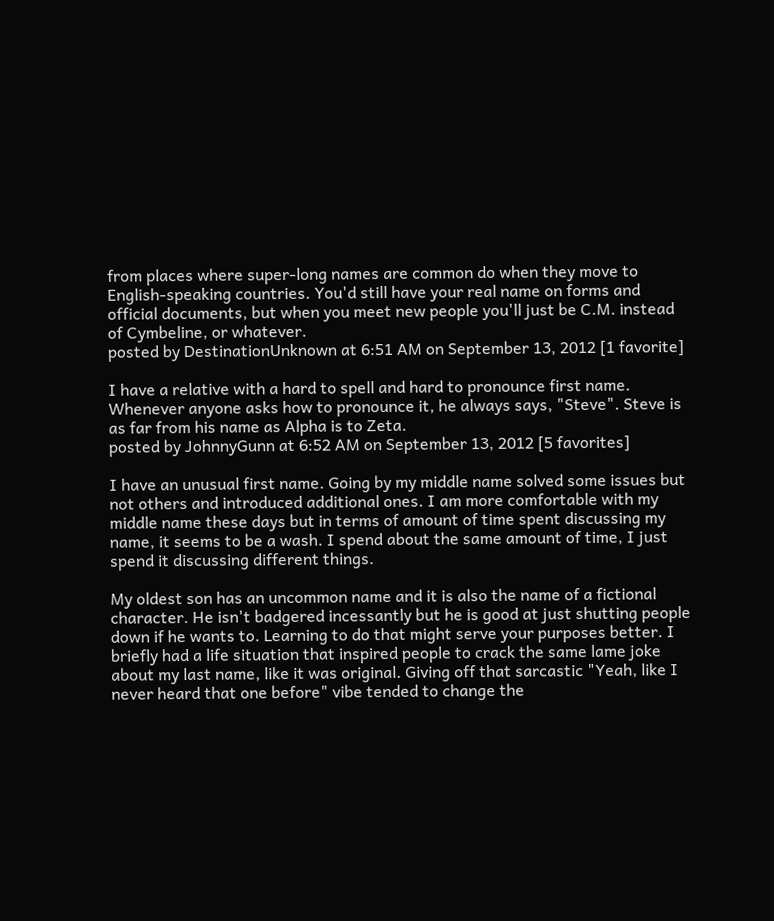from places where super-long names are common do when they move to English-speaking countries. You'd still have your real name on forms and official documents, but when you meet new people you'll just be C.M. instead of Cymbeline, or whatever.
posted by DestinationUnknown at 6:51 AM on September 13, 2012 [1 favorite]

I have a relative with a hard to spell and hard to pronounce first name. Whenever anyone asks how to pronounce it, he always says, "Steve". Steve is as far from his name as Alpha is to Zeta.
posted by JohnnyGunn at 6:52 AM on September 13, 2012 [5 favorites]

I have an unusual first name. Going by my middle name solved some issues but not others and introduced additional ones. I am more comfortable with my middle name these days but in terms of amount of time spent discussing my name, it seems to be a wash. I spend about the same amount of time, I just spend it discussing different things.

My oldest son has an uncommon name and it is also the name of a fictional character. He isn't badgered incessantly but he is good at just shutting people down if he wants to. Learning to do that might serve your purposes better. I briefly had a life situation that inspired people to crack the same lame joke about my last name, like it was original. Giving off that sarcastic "Yeah, like I never heard that one before" vibe tended to change the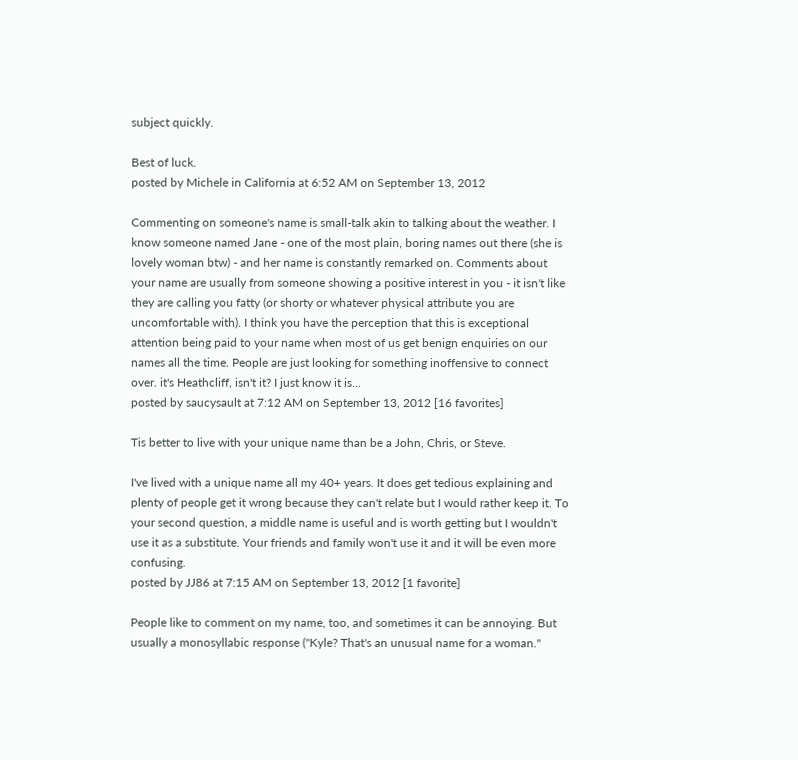subject quickly.

Best of luck.
posted by Michele in California at 6:52 AM on September 13, 2012

Commenting on someone's name is small-talk akin to talking about the weather. I know someone named Jane - one of the most plain, boring names out there (she is lovely woman btw) - and her name is constantly remarked on. Comments about your name are usually from someone showing a positive interest in you - it isn't like they are calling you fatty (or shorty or whatever physical attribute you are uncomfortable with). I think you have the perception that this is exceptional attention being paid to your name when most of us get benign enquiries on our names all the time. People are just looking for something inoffensive to connect over. it's Heathcliff, isn't it? I just know it is...
posted by saucysault at 7:12 AM on September 13, 2012 [16 favorites]

Tis better to live with your unique name than be a John, Chris, or Steve.

I've lived with a unique name all my 40+ years. It does get tedious explaining and plenty of people get it wrong because they can't relate but I would rather keep it. To your second question, a middle name is useful and is worth getting but I wouldn't use it as a substitute. Your friends and family won't use it and it will be even more confusing.
posted by JJ86 at 7:15 AM on September 13, 2012 [1 favorite]

People like to comment on my name, too, and sometimes it can be annoying. But usually a monosyllabic response ("Kyle? That's an unusual name for a woman."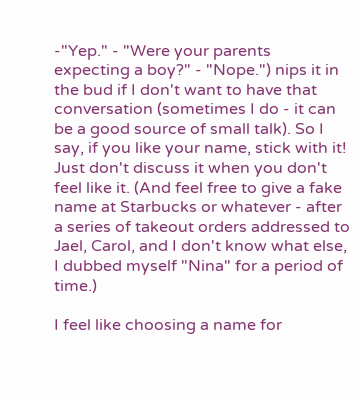-"Yep." - "Were your parents expecting a boy?" - "Nope.") nips it in the bud if I don't want to have that conversation (sometimes I do - it can be a good source of small talk). So I say, if you like your name, stick with it! Just don't discuss it when you don't feel like it. (And feel free to give a fake name at Starbucks or whatever - after a series of takeout orders addressed to Jael, Carol, and I don't know what else, I dubbed myself "Nina" for a period of time.)

I feel like choosing a name for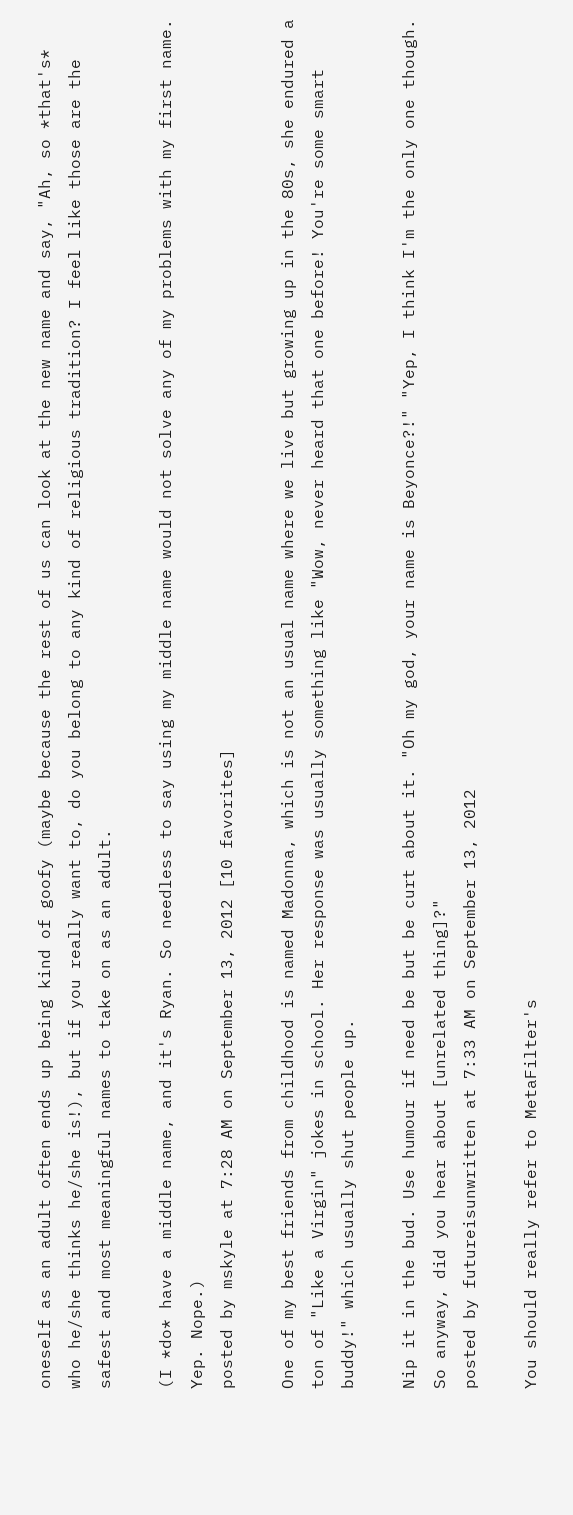oneself as an adult often ends up being kind of goofy (maybe because the rest of us can look at the new name and say, "Ah, so *that's* who he/she thinks he/she is!), but if you really want to, do you belong to any kind of religious tradition? I feel like those are the safest and most meaningful names to take on as an adult.

(I *do* have a middle name, and it's Ryan. So needless to say using my middle name would not solve any of my problems with my first name. Yep. Nope.)
posted by mskyle at 7:28 AM on September 13, 2012 [10 favorites]

One of my best friends from childhood is named Madonna, which is not an usual name where we live but growing up in the 80s, she endured a ton of "Like a Virgin" jokes in school. Her response was usually something like "Wow, never heard that one before! You're some smart buddy!" which usually shut people up.

Nip it in the bud. Use humour if need be but be curt about it. "Oh my god, your name is Beyonce?!" "Yep, I think I'm the only one though. So anyway, did you hear about [unrelated thing]?"
posted by futureisunwritten at 7:33 AM on September 13, 2012

You should really refer to MetaFilter's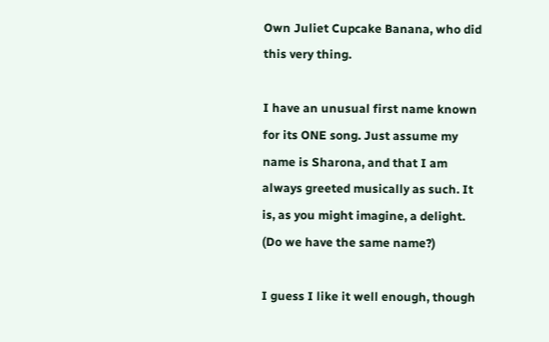Own Juliet Cupcake Banana, who did this very thing.

I have an unusual first name known for its ONE song. Just assume my name is Sharona, and that I am always greeted musically as such. It is, as you might imagine, a delight. (Do we have the same name?)

I guess I like it well enough, though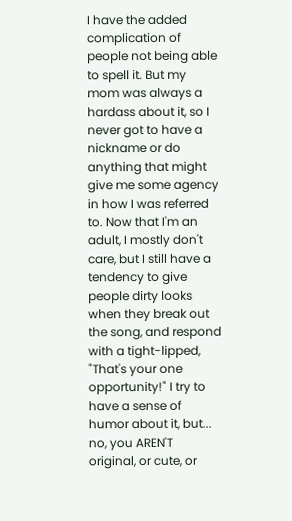I have the added complication of people not being able to spell it. But my mom was always a hardass about it, so I never got to have a nickname or do anything that might give me some agency in how I was referred to. Now that I'm an adult, I mostly don't care, but I still have a tendency to give people dirty looks when they break out the song, and respond with a tight-lipped, "That's your one opportunity!" I try to have a sense of humor about it, but... no, you AREN'T original, or cute, or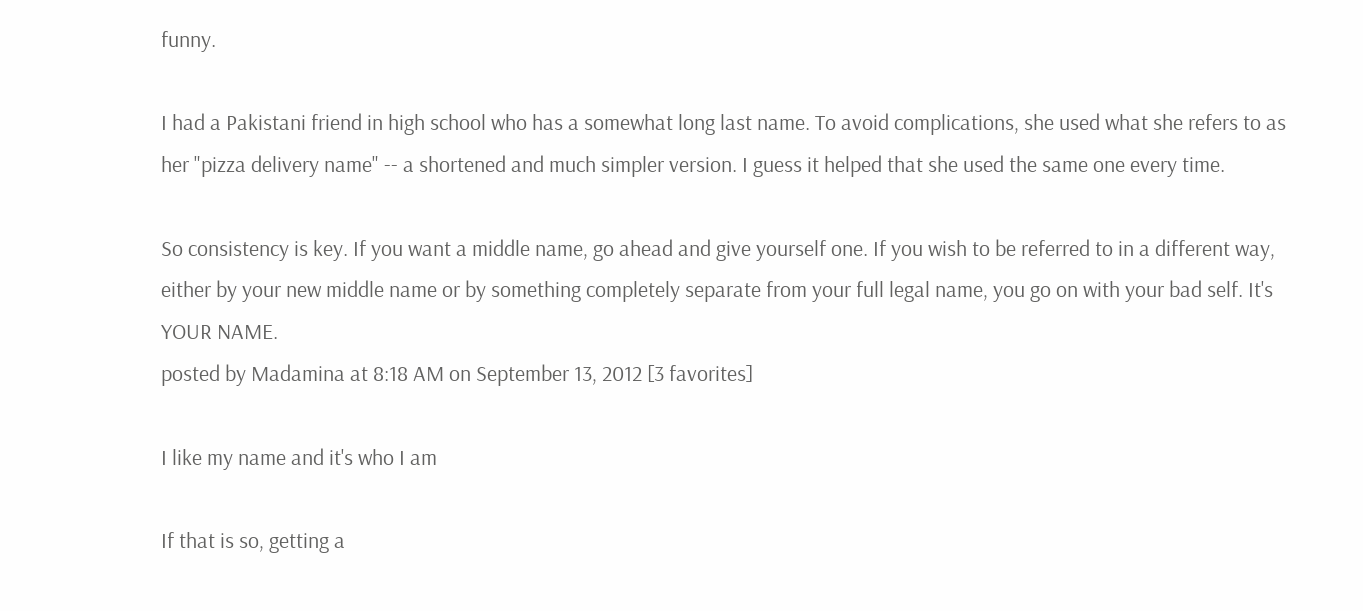funny.

I had a Pakistani friend in high school who has a somewhat long last name. To avoid complications, she used what she refers to as her "pizza delivery name" -- a shortened and much simpler version. I guess it helped that she used the same one every time.

So consistency is key. If you want a middle name, go ahead and give yourself one. If you wish to be referred to in a different way, either by your new middle name or by something completely separate from your full legal name, you go on with your bad self. It's YOUR NAME.
posted by Madamina at 8:18 AM on September 13, 2012 [3 favorites]

I like my name and it's who I am

If that is so, getting a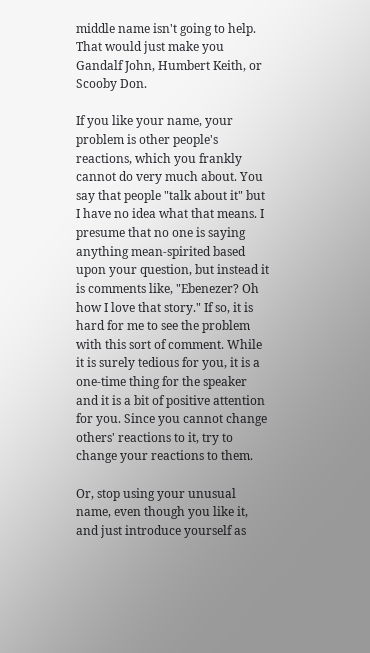middle name isn't going to help. That would just make you Gandalf John, Humbert Keith, or Scooby Don.

If you like your name, your problem is other people's reactions, which you frankly cannot do very much about. You say that people "talk about it" but I have no idea what that means. I presume that no one is saying anything mean-spirited based upon your question, but instead it is comments like, "Ebenezer? Oh how I love that story." If so, it is hard for me to see the problem with this sort of comment. While it is surely tedious for you, it is a one-time thing for the speaker and it is a bit of positive attention for you. Since you cannot change others' reactions to it, try to change your reactions to them.

Or, stop using your unusual name, even though you like it, and just introduce yourself as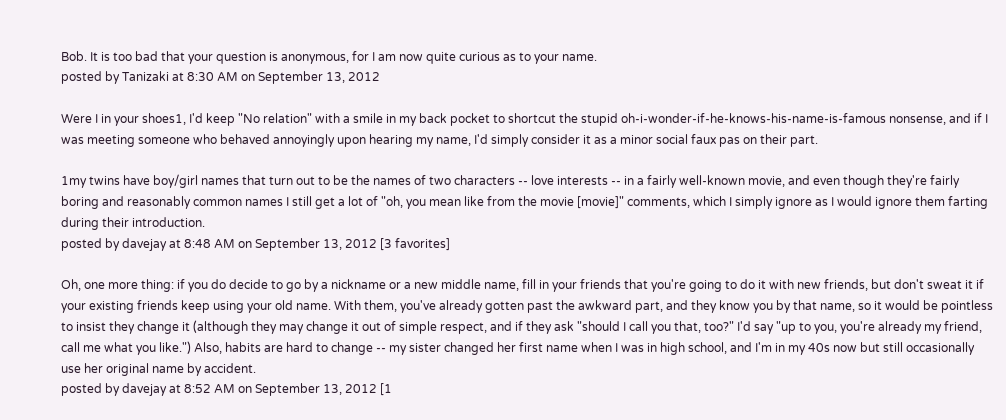Bob. It is too bad that your question is anonymous, for I am now quite curious as to your name.
posted by Tanizaki at 8:30 AM on September 13, 2012

Were I in your shoes1, I'd keep "No relation" with a smile in my back pocket to shortcut the stupid oh-i-wonder-if-he-knows-his-name-is-famous nonsense, and if I was meeting someone who behaved annoyingly upon hearing my name, I'd simply consider it as a minor social faux pas on their part.

1my twins have boy/girl names that turn out to be the names of two characters -- love interests -- in a fairly well-known movie, and even though they're fairly boring and reasonably common names I still get a lot of "oh, you mean like from the movie [movie]" comments, which I simply ignore as I would ignore them farting during their introduction.
posted by davejay at 8:48 AM on September 13, 2012 [3 favorites]

Oh, one more thing: if you do decide to go by a nickname or a new middle name, fill in your friends that you're going to do it with new friends, but don't sweat it if your existing friends keep using your old name. With them, you've already gotten past the awkward part, and they know you by that name, so it would be pointless to insist they change it (although they may change it out of simple respect, and if they ask "should I call you that, too?" I'd say "up to you, you're already my friend, call me what you like.") Also, habits are hard to change -- my sister changed her first name when I was in high school, and I'm in my 40s now but still occasionally use her original name by accident.
posted by davejay at 8:52 AM on September 13, 2012 [1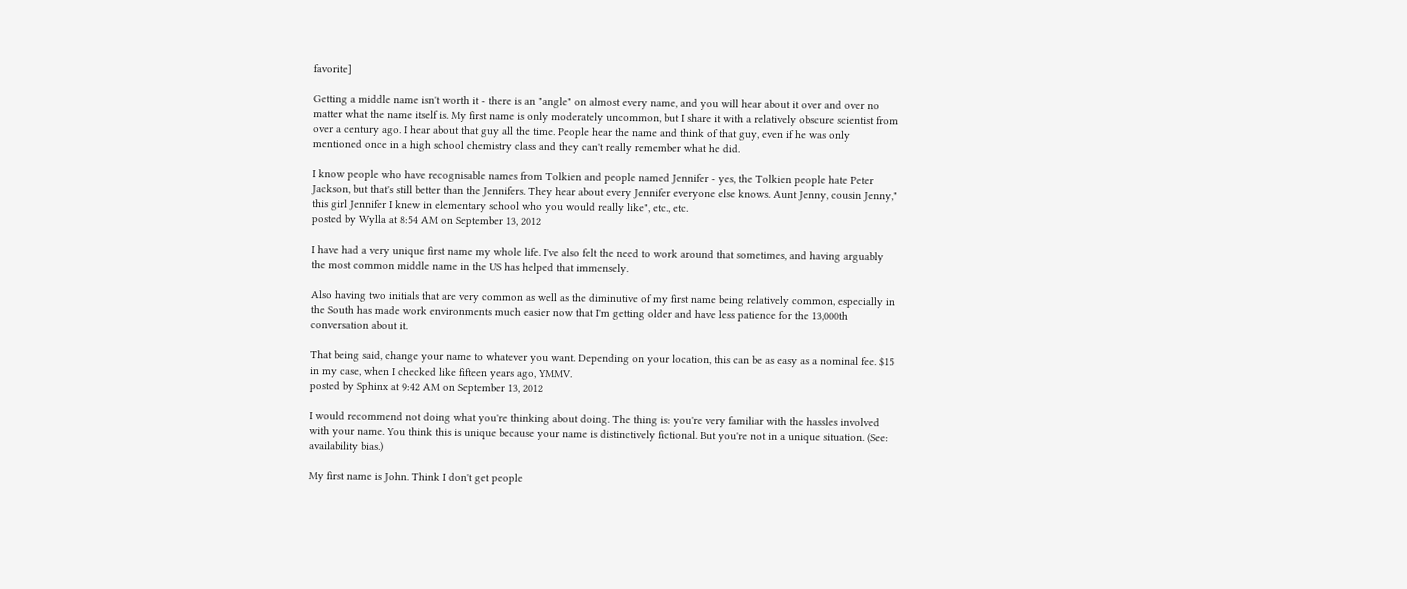favorite]

Getting a middle name isn't worth it - there is an "angle" on almost every name, and you will hear about it over and over no matter what the name itself is. My first name is only moderately uncommon, but I share it with a relatively obscure scientist from over a century ago. I hear about that guy all the time. People hear the name and think of that guy, even if he was only mentioned once in a high school chemistry class and they can't really remember what he did.

I know people who have recognisable names from Tolkien and people named Jennifer - yes, the Tolkien people hate Peter Jackson, but that's still better than the Jennifers. They hear about every Jennifer everyone else knows. Aunt Jenny, cousin Jenny," this girl Jennifer I knew in elementary school who you would really like", etc., etc.
posted by Wylla at 8:54 AM on September 13, 2012

I have had a very unique first name my whole life. I've also felt the need to work around that sometimes, and having arguably the most common middle name in the US has helped that immensely.

Also having two initials that are very common as well as the diminutive of my first name being relatively common, especially in the South has made work environments much easier now that I'm getting older and have less patience for the 13,000th conversation about it.

That being said, change your name to whatever you want. Depending on your location, this can be as easy as a nominal fee. $15 in my case, when I checked like fifteen years ago, YMMV.
posted by Sphinx at 9:42 AM on September 13, 2012

I would recommend not doing what you're thinking about doing. The thing is: you're very familiar with the hassles involved with your name. You think this is unique because your name is distinctively fictional. But you're not in a unique situation. (See: availability bias.)

My first name is John. Think I don't get people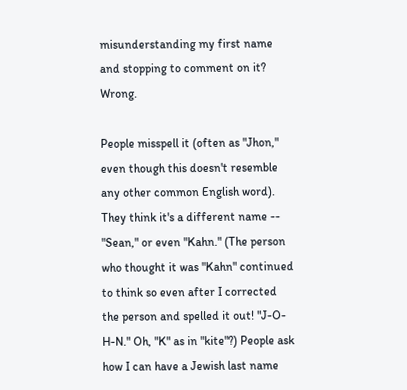misunderstanding my first name and stopping to comment on it? Wrong.

People misspell it (often as "Jhon," even though this doesn't resemble any other common English word). They think it's a different name -- "Sean," or even "Kahn." (The person who thought it was "Kahn" continued to think so even after I corrected the person and spelled it out! "J-O-H-N." Oh, "K" as in "kite"?) People ask how I can have a Jewish last name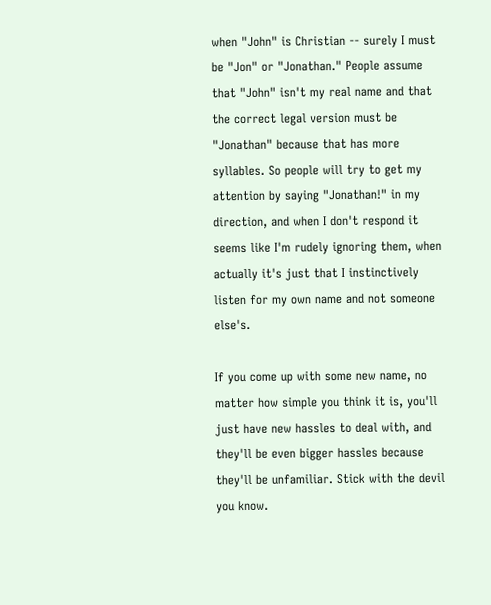when "John" is Christian -- surely I must be "Jon" or "Jonathan." People assume that "John" isn't my real name and that the correct legal version must be "Jonathan" because that has more syllables. So people will try to get my attention by saying "Jonathan!" in my direction, and when I don't respond it seems like I'm rudely ignoring them, when actually it's just that I instinctively listen for my own name and not someone else's.

If you come up with some new name, no matter how simple you think it is, you'll just have new hassles to deal with, and they'll be even bigger hassles because they'll be unfamiliar. Stick with the devil you know.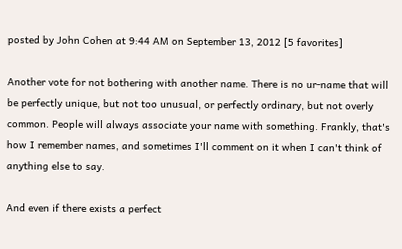posted by John Cohen at 9:44 AM on September 13, 2012 [5 favorites]

Another vote for not bothering with another name. There is no ur-name that will be perfectly unique, but not too unusual, or perfectly ordinary, but not overly common. People will always associate your name with something. Frankly, that's how I remember names, and sometimes I'll comment on it when I can't think of anything else to say.

And even if there exists a perfect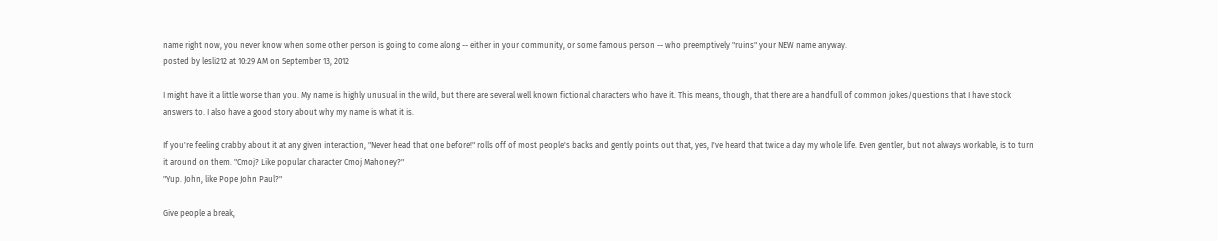name right now, you never know when some other person is going to come along -- either in your community, or some famous person -- who preemptively "ruins" your NEW name anyway.
posted by lesli212 at 10:29 AM on September 13, 2012

I might have it a little worse than you. My name is highly unusual in the wild, but there are several well known fictional characters who have it. This means, though, that there are a handfull of common jokes/questions that I have stock answers to. I also have a good story about why my name is what it is.

If you're feeling crabby about it at any given interaction, "Never head that one before!" rolls off of most people's backs and gently points out that, yes, I've heard that twice a day my whole life. Even gentler, but not always workable, is to turn it around on them. "Cmoj? Like popular character Cmoj Mahoney?"
"Yup. John, like Pope John Paul?"

Give people a break,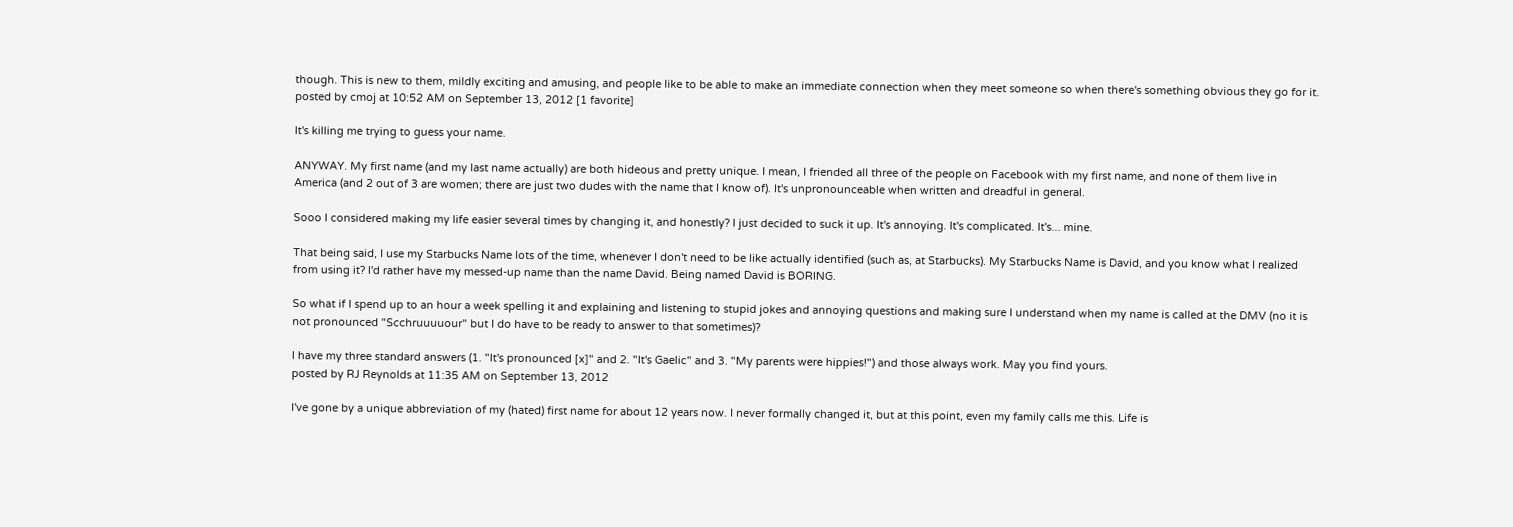though. This is new to them, mildly exciting and amusing, and people like to be able to make an immediate connection when they meet someone so when there's something obvious they go for it.
posted by cmoj at 10:52 AM on September 13, 2012 [1 favorite]

It's killing me trying to guess your name.

ANYWAY. My first name (and my last name actually) are both hideous and pretty unique. I mean, I friended all three of the people on Facebook with my first name, and none of them live in America (and 2 out of 3 are women; there are just two dudes with the name that I know of). It's unpronounceable when written and dreadful in general.

Sooo I considered making my life easier several times by changing it, and honestly? I just decided to suck it up. It's annoying. It's complicated. It's... mine.

That being said, I use my Starbucks Name lots of the time, whenever I don't need to be like actually identified (such as, at Starbucks). My Starbucks Name is David, and you know what I realized from using it? I'd rather have my messed-up name than the name David. Being named David is BORING.

So what if I spend up to an hour a week spelling it and explaining and listening to stupid jokes and annoying questions and making sure I understand when my name is called at the DMV (no it is not pronounced "Scchruuuuour" but I do have to be ready to answer to that sometimes)?

I have my three standard answers (1. "It's pronounced [x]" and 2. "It's Gaelic" and 3. "My parents were hippies!") and those always work. May you find yours.
posted by RJ Reynolds at 11:35 AM on September 13, 2012

I've gone by a unique abbreviation of my (hated) first name for about 12 years now. I never formally changed it, but at this point, even my family calls me this. Life is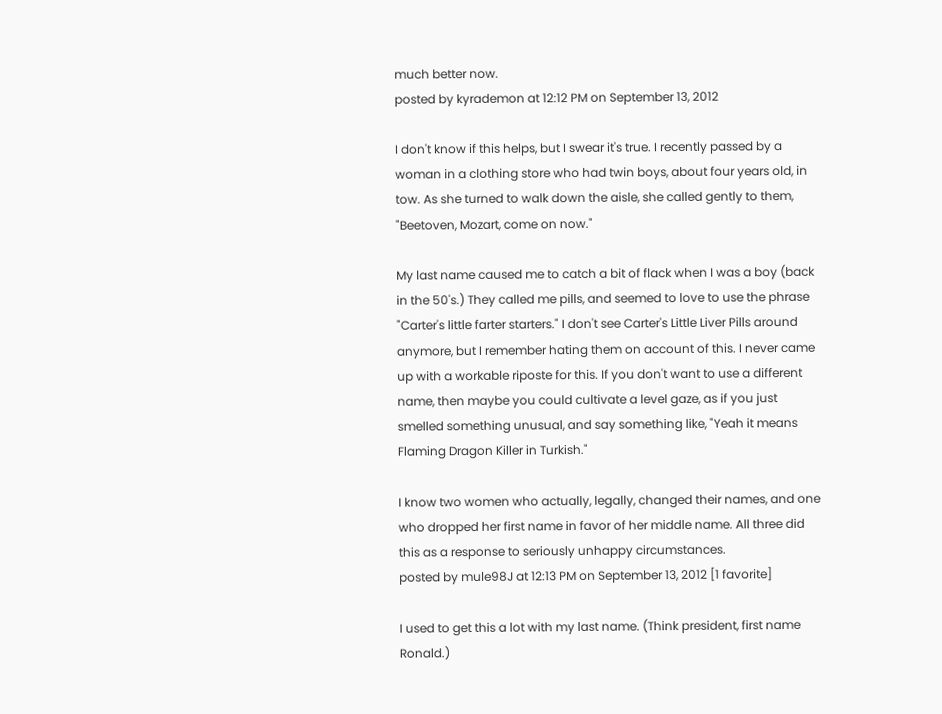much better now.
posted by kyrademon at 12:12 PM on September 13, 2012

I don't know if this helps, but I swear it's true. I recently passed by a woman in a clothing store who had twin boys, about four years old, in tow. As she turned to walk down the aisle, she called gently to them, "Beetoven, Mozart, come on now."

My last name caused me to catch a bit of flack when I was a boy (back in the 50's.) They called me pills, and seemed to love to use the phrase "Carter's little farter starters." I don't see Carter's Little Liver Pills around anymore, but I remember hating them on account of this. I never came up with a workable riposte for this. If you don't want to use a different name, then maybe you could cultivate a level gaze, as if you just smelled something unusual, and say something like, "Yeah it means Flaming Dragon Killer in Turkish."

I know two women who actually, legally, changed their names, and one who dropped her first name in favor of her middle name. All three did this as a response to seriously unhappy circumstances.
posted by mule98J at 12:13 PM on September 13, 2012 [1 favorite]

I used to get this a lot with my last name. (Think president, first name Ronald.)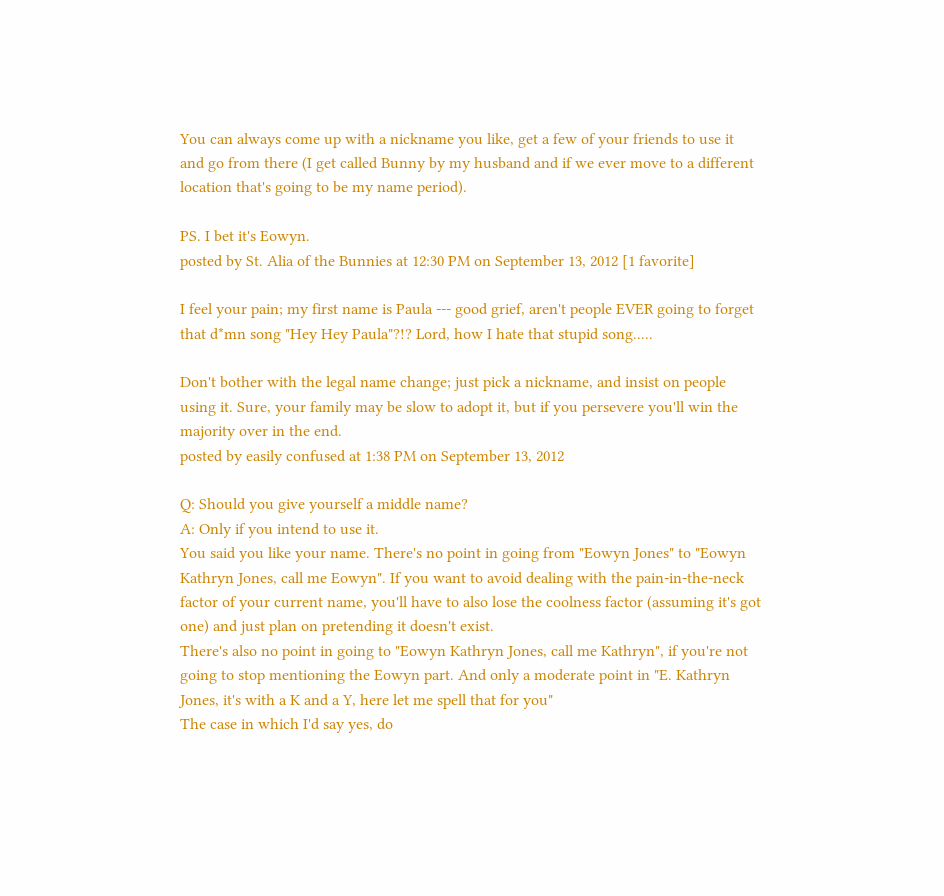You can always come up with a nickname you like, get a few of your friends to use it and go from there (I get called Bunny by my husband and if we ever move to a different location that's going to be my name period).

PS. I bet it's Eowyn.
posted by St. Alia of the Bunnies at 12:30 PM on September 13, 2012 [1 favorite]

I feel your pain; my first name is Paula --- good grief, aren't people EVER going to forget that d*mn song "Hey Hey Paula"?!? Lord, how I hate that stupid song.....

Don't bother with the legal name change; just pick a nickname, and insist on people using it. Sure, your family may be slow to adopt it, but if you persevere you'll win the majority over in the end.
posted by easily confused at 1:38 PM on September 13, 2012

Q: Should you give yourself a middle name?
A: Only if you intend to use it.
You said you like your name. There's no point in going from "Eowyn Jones" to "Eowyn Kathryn Jones, call me Eowyn". If you want to avoid dealing with the pain-in-the-neck factor of your current name, you'll have to also lose the coolness factor (assuming it's got one) and just plan on pretending it doesn't exist.
There's also no point in going to "Eowyn Kathryn Jones, call me Kathryn", if you're not going to stop mentioning the Eowyn part. And only a moderate point in "E. Kathryn Jones, it's with a K and a Y, here let me spell that for you"
The case in which I'd say yes, do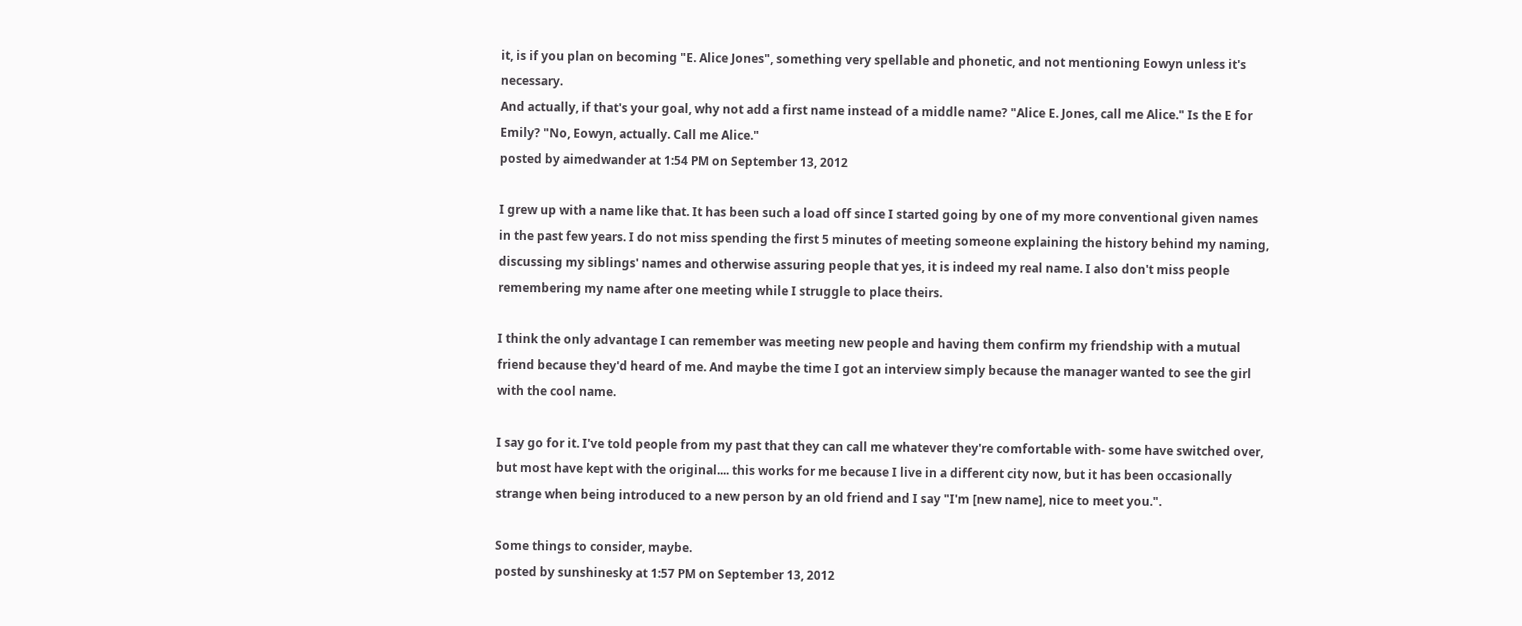it, is if you plan on becoming "E. Alice Jones", something very spellable and phonetic, and not mentioning Eowyn unless it's necessary.
And actually, if that's your goal, why not add a first name instead of a middle name? "Alice E. Jones, call me Alice." Is the E for Emily? "No, Eowyn, actually. Call me Alice."
posted by aimedwander at 1:54 PM on September 13, 2012

I grew up with a name like that. It has been such a load off since I started going by one of my more conventional given names in the past few years. I do not miss spending the first 5 minutes of meeting someone explaining the history behind my naming, discussing my siblings' names and otherwise assuring people that yes, it is indeed my real name. I also don't miss people remembering my name after one meeting while I struggle to place theirs.

I think the only advantage I can remember was meeting new people and having them confirm my friendship with a mutual friend because they'd heard of me. And maybe the time I got an interview simply because the manager wanted to see the girl with the cool name.

I say go for it. I've told people from my past that they can call me whatever they're comfortable with- some have switched over, but most have kept with the original.... this works for me because I live in a different city now, but it has been occasionally strange when being introduced to a new person by an old friend and I say "I'm [new name], nice to meet you.".

Some things to consider, maybe.
posted by sunshinesky at 1:57 PM on September 13, 2012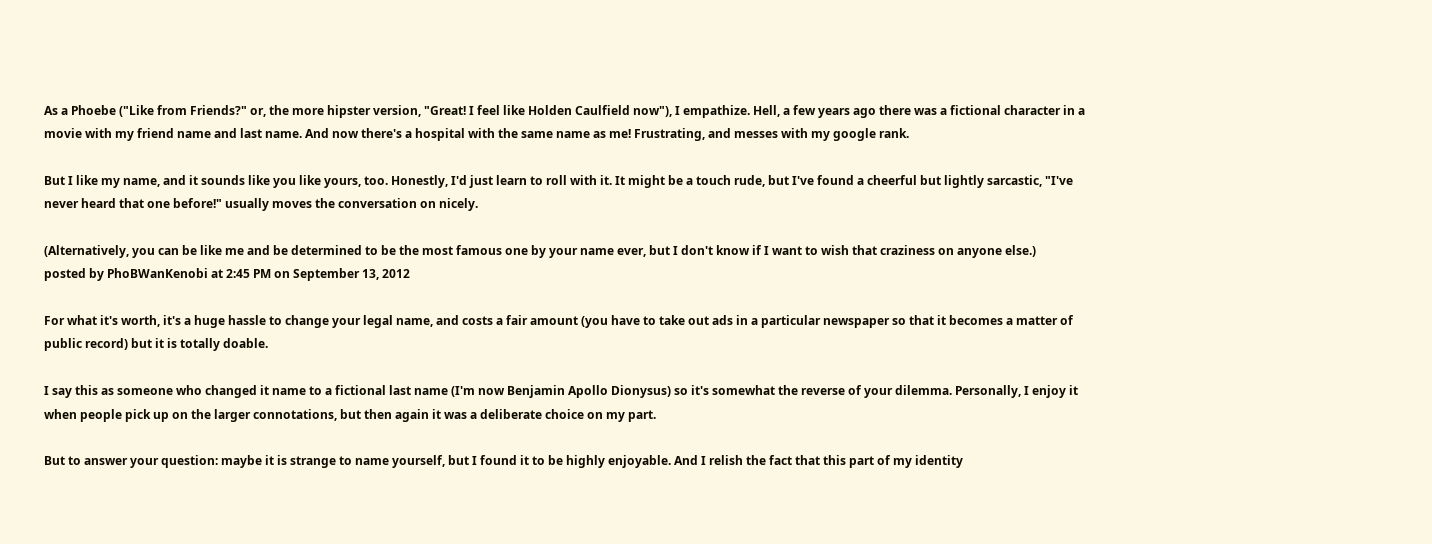As a Phoebe ("Like from Friends?" or, the more hipster version, "Great! I feel like Holden Caulfield now"), I empathize. Hell, a few years ago there was a fictional character in a movie with my friend name and last name. And now there's a hospital with the same name as me! Frustrating, and messes with my google rank.

But I like my name, and it sounds like you like yours, too. Honestly, I'd just learn to roll with it. It might be a touch rude, but I've found a cheerful but lightly sarcastic, "I've never heard that one before!" usually moves the conversation on nicely.

(Alternatively, you can be like me and be determined to be the most famous one by your name ever, but I don't know if I want to wish that craziness on anyone else.)
posted by PhoBWanKenobi at 2:45 PM on September 13, 2012

For what it's worth, it's a huge hassle to change your legal name, and costs a fair amount (you have to take out ads in a particular newspaper so that it becomes a matter of public record) but it is totally doable.

I say this as someone who changed it name to a fictional last name (I'm now Benjamin Apollo Dionysus) so it's somewhat the reverse of your dilemma. Personally, I enjoy it when people pick up on the larger connotations, but then again it was a deliberate choice on my part.

But to answer your question: maybe it is strange to name yourself, but I found it to be highly enjoyable. And I relish the fact that this part of my identity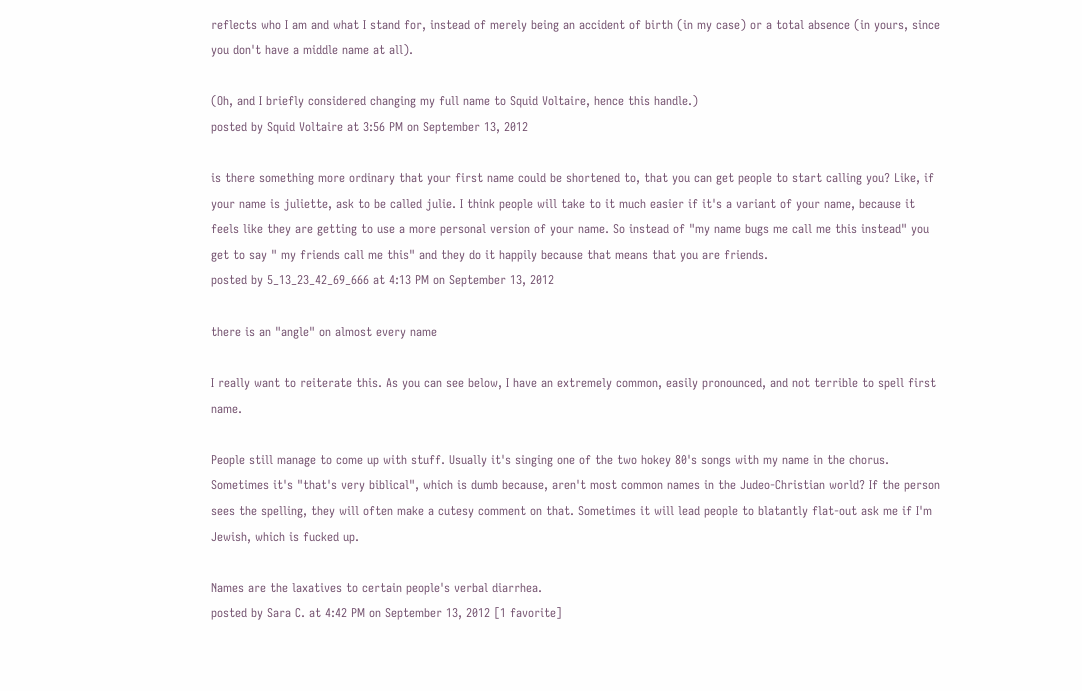reflects who I am and what I stand for, instead of merely being an accident of birth (in my case) or a total absence (in yours, since you don't have a middle name at all).

(Oh, and I briefly considered changing my full name to Squid Voltaire, hence this handle.)
posted by Squid Voltaire at 3:56 PM on September 13, 2012

is there something more ordinary that your first name could be shortened to, that you can get people to start calling you? Like, if your name is juliette, ask to be called julie. I think people will take to it much easier if it's a variant of your name, because it feels like they are getting to use a more personal version of your name. So instead of "my name bugs me call me this instead" you get to say " my friends call me this" and they do it happily because that means that you are friends.
posted by 5_13_23_42_69_666 at 4:13 PM on September 13, 2012

there is an "angle" on almost every name

I really want to reiterate this. As you can see below, I have an extremely common, easily pronounced, and not terrible to spell first name.

People still manage to come up with stuff. Usually it's singing one of the two hokey 80's songs with my name in the chorus. Sometimes it's "that's very biblical", which is dumb because, aren't most common names in the Judeo-Christian world? If the person sees the spelling, they will often make a cutesy comment on that. Sometimes it will lead people to blatantly flat-out ask me if I'm Jewish, which is fucked up.

Names are the laxatives to certain people's verbal diarrhea.
posted by Sara C. at 4:42 PM on September 13, 2012 [1 favorite]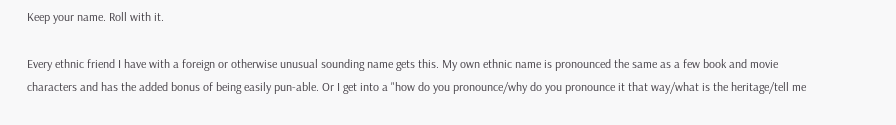Keep your name. Roll with it.

Every ethnic friend I have with a foreign or otherwise unusual sounding name gets this. My own ethnic name is pronounced the same as a few book and movie characters and has the added bonus of being easily pun-able. Or I get into a "how do you pronounce/why do you pronounce it that way/what is the heritage/tell me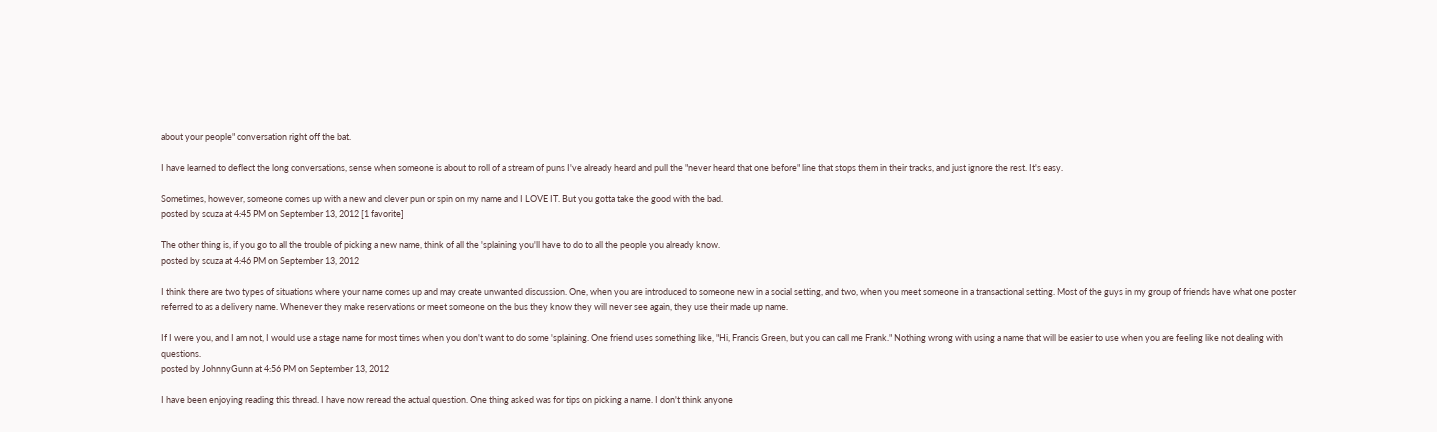about your people" conversation right off the bat.

I have learned to deflect the long conversations, sense when someone is about to roll of a stream of puns I've already heard and pull the "never heard that one before" line that stops them in their tracks, and just ignore the rest. It's easy.

Sometimes, however, someone comes up with a new and clever pun or spin on my name and I LOVE IT. But you gotta take the good with the bad.
posted by scuza at 4:45 PM on September 13, 2012 [1 favorite]

The other thing is, if you go to all the trouble of picking a new name, think of all the 'splaining you'll have to do to all the people you already know.
posted by scuza at 4:46 PM on September 13, 2012

I think there are two types of situations where your name comes up and may create unwanted discussion. One, when you are introduced to someone new in a social setting, and two, when you meet someone in a transactional setting. Most of the guys in my group of friends have what one poster referred to as a delivery name. Whenever they make reservations or meet someone on the bus they know they will never see again, they use their made up name.

If I were you, and I am not, I would use a stage name for most times when you don't want to do some 'splaining. One friend uses something like, "Hi, Francis Green, but you can call me Frank." Nothing wrong with using a name that will be easier to use when you are feeling like not dealing with questions.
posted by JohnnyGunn at 4:56 PM on September 13, 2012

I have been enjoying reading this thread. I have now reread the actual question. One thing asked was for tips on picking a name. I don't think anyone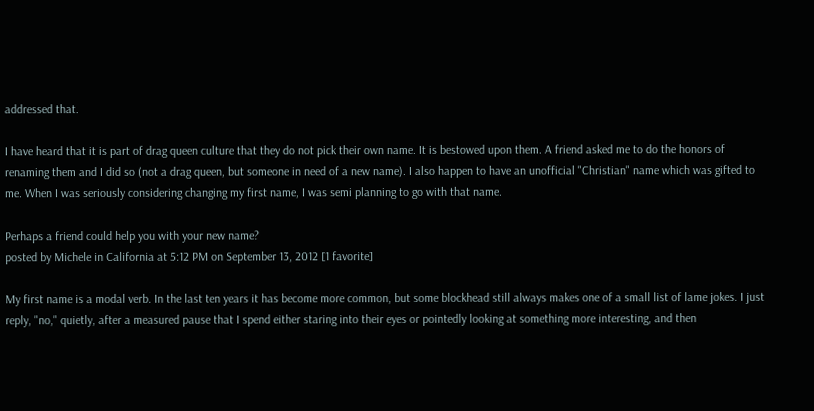addressed that.

I have heard that it is part of drag queen culture that they do not pick their own name. It is bestowed upon them. A friend asked me to do the honors of renaming them and I did so (not a drag queen, but someone in need of a new name). I also happen to have an unofficial "Christian" name which was gifted to me. When I was seriously considering changing my first name, I was semi planning to go with that name.

Perhaps a friend could help you with your new name?
posted by Michele in California at 5:12 PM on September 13, 2012 [1 favorite]

My first name is a modal verb. In the last ten years it has become more common, but some blockhead still always makes one of a small list of lame jokes. I just reply, "no," quietly, after a measured pause that I spend either staring into their eyes or pointedly looking at something more interesting, and then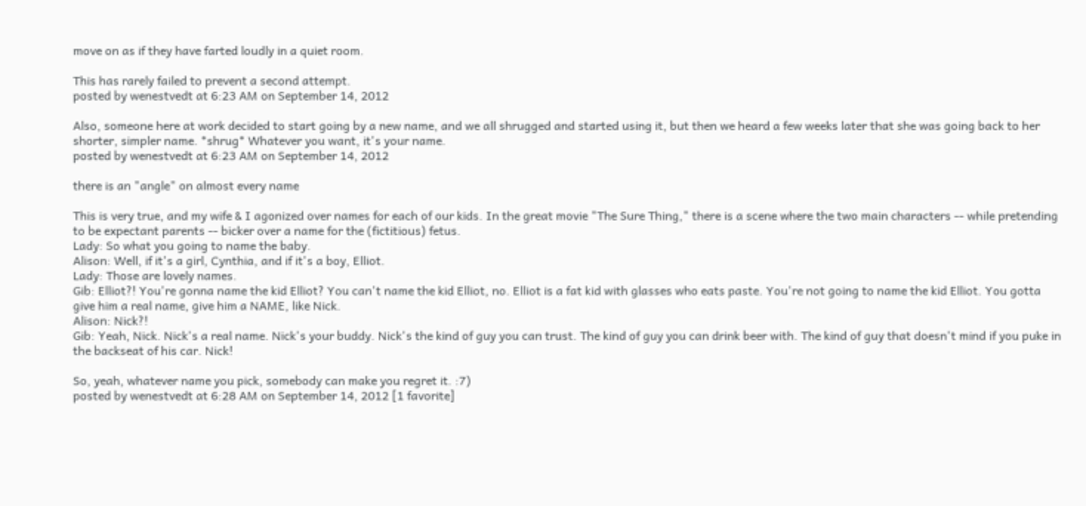move on as if they have farted loudly in a quiet room.

This has rarely failed to prevent a second attempt.
posted by wenestvedt at 6:23 AM on September 14, 2012

Also, someone here at work decided to start going by a new name, and we all shrugged and started using it, but then we heard a few weeks later that she was going back to her shorter, simpler name. *shrug* Whatever you want, it's your name.
posted by wenestvedt at 6:23 AM on September 14, 2012

there is an "angle" on almost every name

This is very true, and my wife & I agonized over names for each of our kids. In the great movie "The Sure Thing," there is a scene where the two main characters -- while pretending to be expectant parents -- bicker over a name for the (fictitious) fetus.
Lady: So what you going to name the baby.
Alison: Well, if it's a girl, Cynthia, and if it's a boy, Elliot.
Lady: Those are lovely names.
Gib: Elliot?! You're gonna name the kid Elliot? You can't name the kid Elliot, no. Elliot is a fat kid with glasses who eats paste. You're not going to name the kid Elliot. You gotta give him a real name, give him a NAME, like Nick.
Alison: Nick?!
Gib: Yeah, Nick. Nick's a real name. Nick's your buddy. Nick's the kind of guy you can trust. The kind of guy you can drink beer with. The kind of guy that doesn't mind if you puke in the backseat of his car. Nick!

So, yeah, whatever name you pick, somebody can make you regret it. :7)
posted by wenestvedt at 6:28 AM on September 14, 2012 [1 favorite]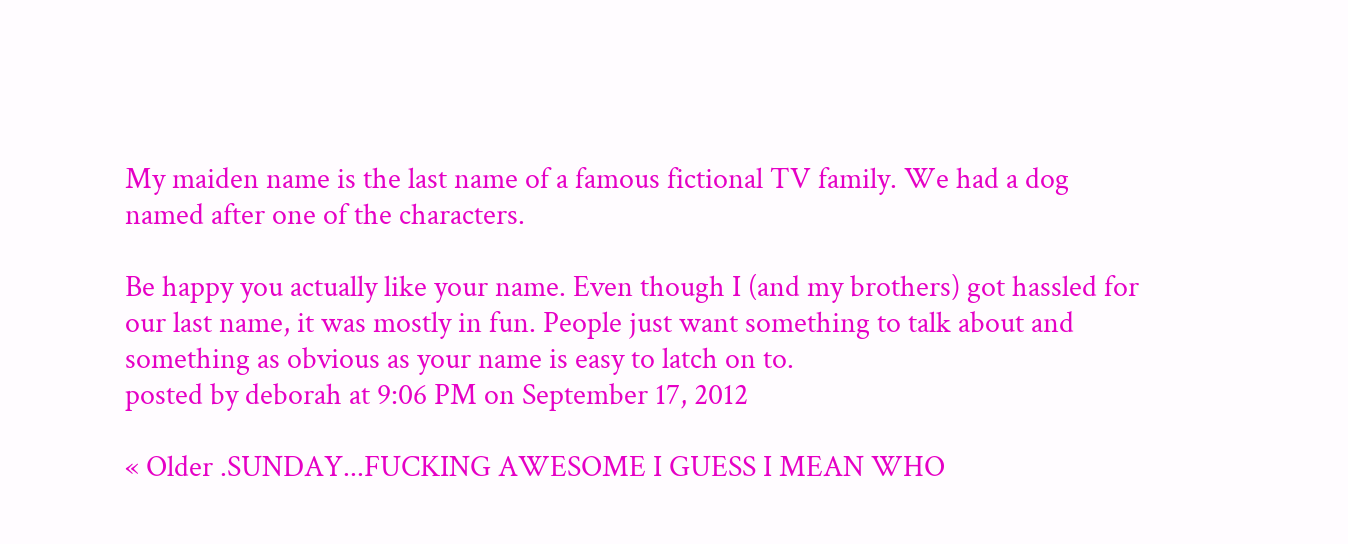My maiden name is the last name of a famous fictional TV family. We had a dog named after one of the characters.

Be happy you actually like your name. Even though I (and my brothers) got hassled for our last name, it was mostly in fun. People just want something to talk about and something as obvious as your name is easy to latch on to.
posted by deborah at 9:06 PM on September 17, 2012

« Older .SUNDAY...FUCKING AWESOME I GUESS I MEAN WHO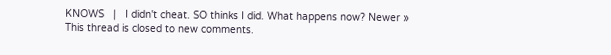KNOWS   |   I didn't cheat. SO thinks I did. What happens now? Newer »
This thread is closed to new comments.